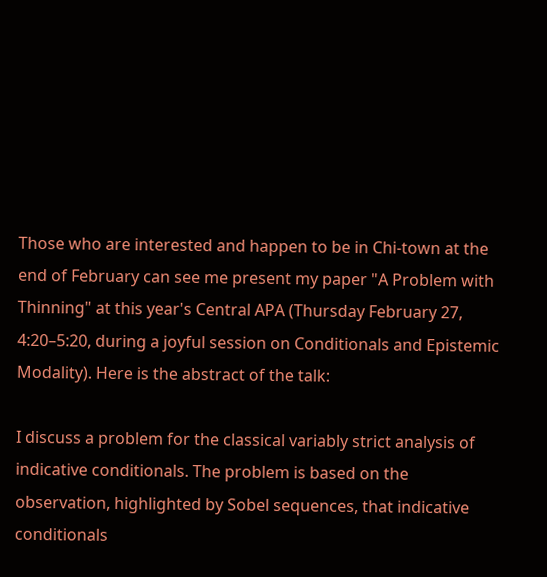Those who are interested and happen to be in Chi-town at the end of February can see me present my paper "A Problem with Thinning" at this year's Central APA (Thursday February 27, 4:20–5:20, during a joyful session on Conditionals and Epistemic Modality). Here is the abstract of the talk:

I discuss a problem for the classical variably strict analysis of indicative conditionals. The problem is based on the observation, highlighted by Sobel sequences, that indicative conditionals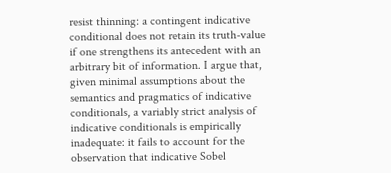resist thinning: a contingent indicative conditional does not retain its truth-value if one strengthens its antecedent with an arbitrary bit of information. I argue that, given minimal assumptions about the semantics and pragmatics of indicative conditionals, a variably strict analysis of indicative conditionals is empirically inadequate: it fails to account for the observation that indicative Sobel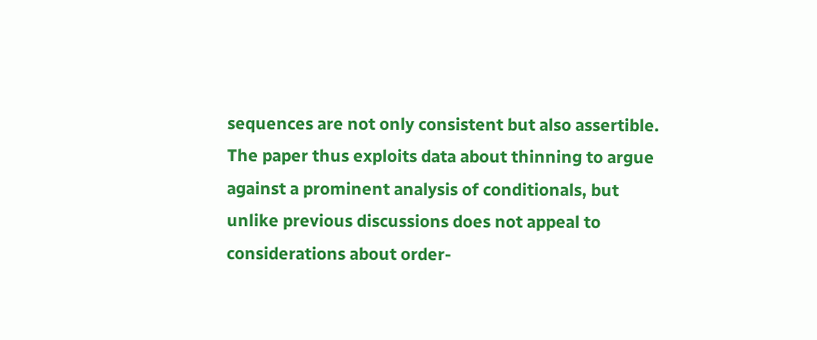sequences are not only consistent but also assertible. The paper thus exploits data about thinning to argue against a prominent analysis of conditionals, but unlike previous discussions does not appeal to considerations about order-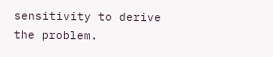sensitivity to derive the problem.